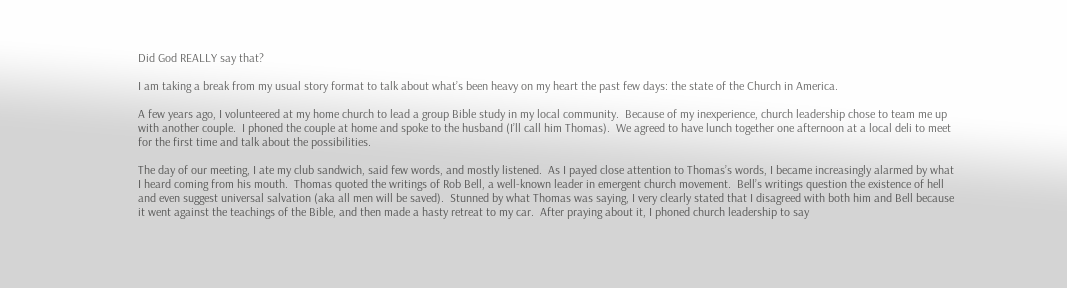Did God REALLY say that?

I am taking a break from my usual story format to talk about what’s been heavy on my heart the past few days: the state of the Church in America.

A few years ago, I volunteered at my home church to lead a group Bible study in my local community.  Because of my inexperience, church leadership chose to team me up with another couple.  I phoned the couple at home and spoke to the husband (I’ll call him Thomas).  We agreed to have lunch together one afternoon at a local deli to meet for the first time and talk about the possibilities.

The day of our meeting, I ate my club sandwich, said few words, and mostly listened.  As I payed close attention to Thomas’s words, I became increasingly alarmed by what I heard coming from his mouth.  Thomas quoted the writings of Rob Bell, a well-known leader in emergent church movement.  Bell’s writings question the existence of hell and even suggest universal salvation (aka all men will be saved).  Stunned by what Thomas was saying, I very clearly stated that I disagreed with both him and Bell because it went against the teachings of the Bible, and then made a hasty retreat to my car.  After praying about it, I phoned church leadership to say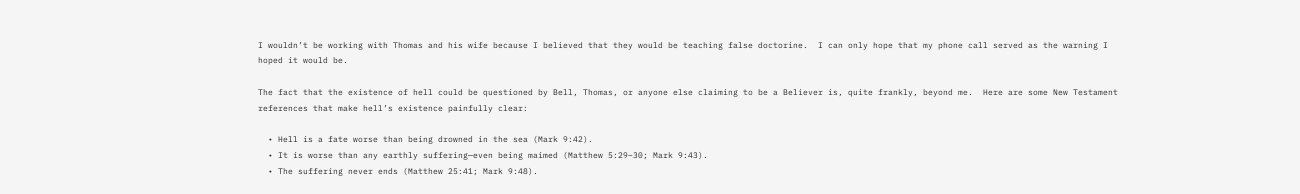I wouldn’t be working with Thomas and his wife because I believed that they would be teaching false doctorine.  I can only hope that my phone call served as the warning I hoped it would be.

The fact that the existence of hell could be questioned by Bell, Thomas, or anyone else claiming to be a Believer is, quite frankly, beyond me.  Here are some New Testament references that make hell’s existence painfully clear:

  • Hell is a fate worse than being drowned in the sea (Mark 9:42).
  • It is worse than any earthly suffering—even being maimed (Matthew 5:29–30; Mark 9:43).
  • The suffering never ends (Matthew 25:41; Mark 9:48).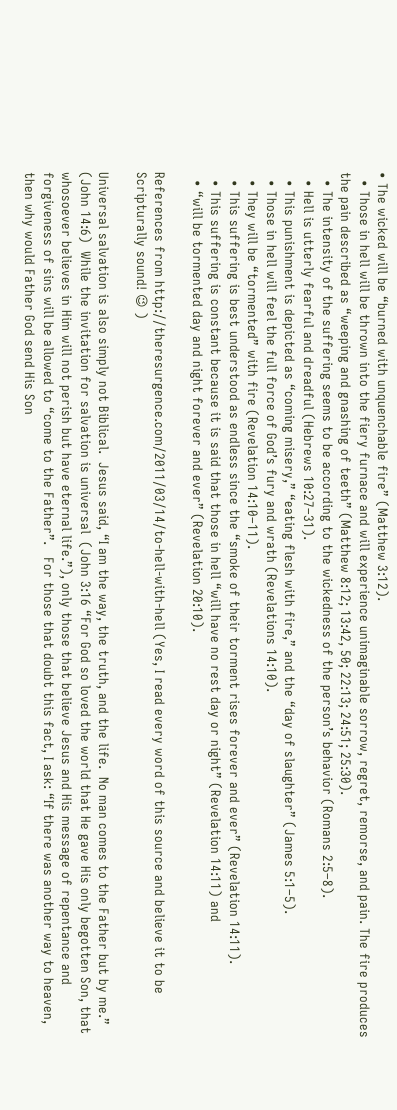• The wicked will be “burned with unquenchable fire” (Matthew 3:12).
  • Those in hell will be thrown into the fiery furnace and will experience unimaginable sorrow, regret, remorse, and pain. The fire produces the pain described as “weeping and gnashing of teeth” (Matthew 8:12; 13:42, 50; 22:13; 24:51; 25:30).
  • The intensity of the suffering seems to be according to the wickedness of the person’s behavior (Romans 2:5–8).
  • Hell is utterly fearful and dreadful (Hebrews 10:27–31).
  • This punishment is depicted as “coming misery,” “eating flesh with fire,” and the “day of slaughter” (James 5:1–5).
  • Those in hell will feel the full force of God’s fury and wrath (Revelations 14:10).
  • They will be “tormented” with fire (Revelation 14:10–11).
  • This suffering is best understood as endless since the “smoke of their torment rises forever and ever” (Revelation 14:11).
  • This suffering is constant because it is said that those in hell “will have no rest day or night” (Revelation 14:11) and
  • “will be tormented day and night forever and ever” (Revelation 20:10).

References from http://theresurgence.com/2011/03/14/to-hell-with-hell (Yes, I read every word of this source and believe it to be Scripturally sound! 😉 )

Universal salvation is also simply not Biblical.  Jesus said, “I am the way, the truth, and the life.  No man comes to the Father but by me.” (John 14:6)  While the invitation for salvation is universal  (John 3:16 “For God so loved the world that He gave His only begotten Son, that whosoever believes in Him will not perish but have eternal life.”), only those that believe Jesus and His message of repentance and forgiveness of sins will be allowed to “come to the Father”.   For those that doubt this fact, I ask: “If there was another way to heaven, then why would Father God send His Son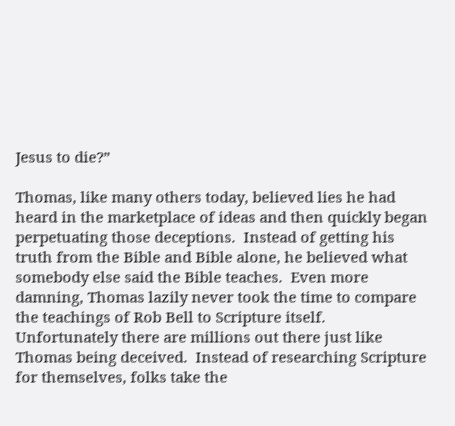Jesus to die?”

Thomas, like many others today, believed lies he had heard in the marketplace of ideas and then quickly began perpetuating those deceptions.  Instead of getting his truth from the Bible and Bible alone, he believed what somebody else said the Bible teaches.  Even more damning, Thomas lazily never took the time to compare the teachings of Rob Bell to Scripture itself.  Unfortunately there are millions out there just like Thomas being deceived.  Instead of researching Scripture for themselves, folks take the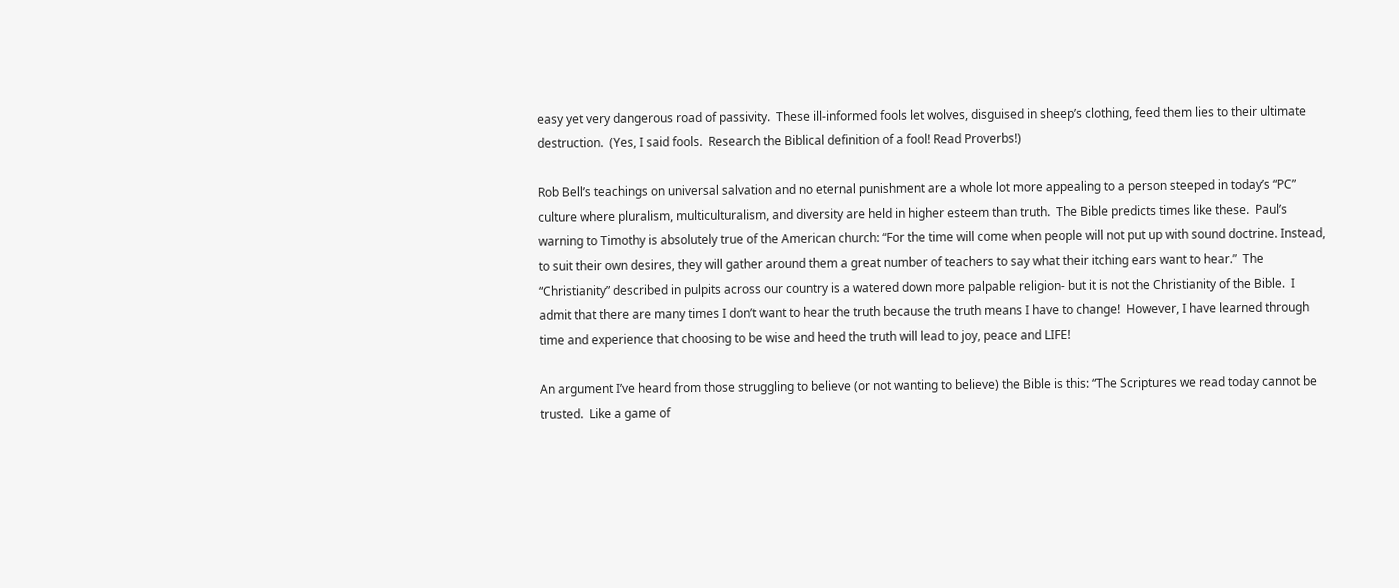easy yet very dangerous road of passivity.  These ill-informed fools let wolves, disguised in sheep’s clothing, feed them lies to their ultimate destruction.  (Yes, I said fools.  Research the Biblical definition of a fool! Read Proverbs!)

Rob Bell’s teachings on universal salvation and no eternal punishment are a whole lot more appealing to a person steeped in today’s “PC” culture where pluralism, multiculturalism, and diversity are held in higher esteem than truth.  The Bible predicts times like these.  Paul’s warning to Timothy is absolutely true of the American church: “For the time will come when people will not put up with sound doctrine. Instead, to suit their own desires, they will gather around them a great number of teachers to say what their itching ears want to hear.”  The “Christianity” described in pulpits across our country is a watered down more palpable religion- but it is not the Christianity of the Bible.  I admit that there are many times I don’t want to hear the truth because the truth means I have to change!  However, I have learned through time and experience that choosing to be wise and heed the truth will lead to joy, peace and LIFE!

An argument I’ve heard from those struggling to believe (or not wanting to believe) the Bible is this: “The Scriptures we read today cannot be trusted.  Like a game of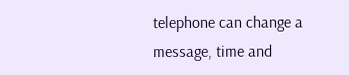telephone can change a message, time and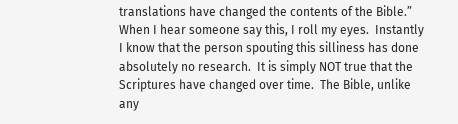translations have changed the contents of the Bible.”  When I hear someone say this, I roll my eyes.  Instantly I know that the person spouting this silliness has done absolutely no research.  It is simply NOT true that the Scriptures have changed over time.  The Bible, unlike any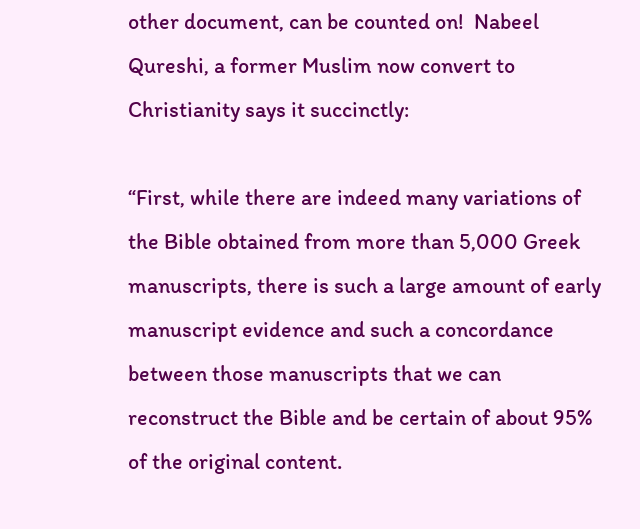other document, can be counted on!  Nabeel Qureshi, a former Muslim now convert to Christianity says it succinctly:

“First, while there are indeed many variations of the Bible obtained from more than 5,000 Greek manuscripts, there is such a large amount of early manuscript evidence and such a concordance between those manuscripts that we can reconstruct the Bible and be certain of about 95% of the original content.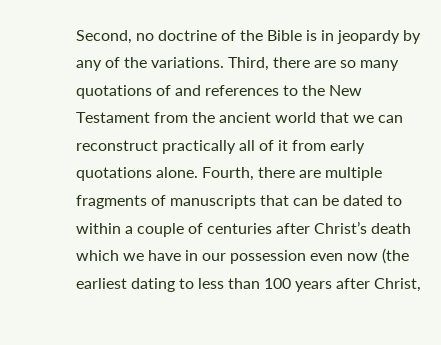Second, no doctrine of the Bible is in jeopardy by any of the variations. Third, there are so many quotations of and references to the New Testament from the ancient world that we can reconstruct practically all of it from early quotations alone. Fourth, there are multiple fragments of manuscripts that can be dated to within a couple of centuries after Christ’s death which we have in our possession even now (the earliest dating to less than 100 years after Christ,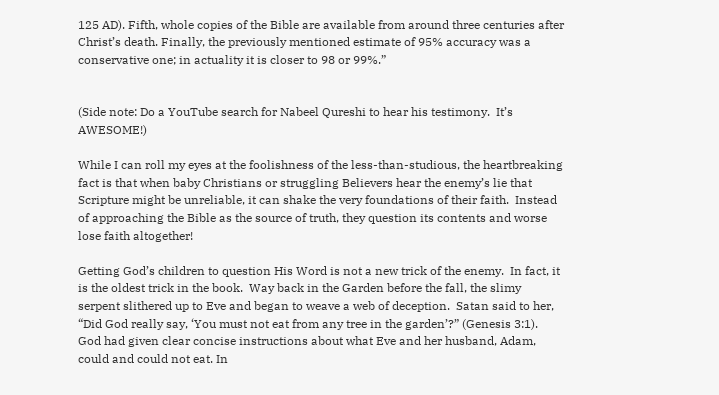125 AD). Fifth, whole copies of the Bible are available from around three centuries after Christ’s death. Finally, the previously mentioned estimate of 95% accuracy was a conservative one; in actuality it is closer to 98 or 99%.”


(Side note: Do a YouTube search for Nabeel Qureshi to hear his testimony.  It’s AWESOME!)

While I can roll my eyes at the foolishness of the less-than-studious, the heartbreaking fact is that when baby Christians or struggling Believers hear the enemy’s lie that Scripture might be unreliable, it can shake the very foundations of their faith.  Instead of approaching the Bible as the source of truth, they question its contents and worse lose faith altogether!

Getting God’s children to question His Word is not a new trick of the enemy.  In fact, it is the oldest trick in the book.  Way back in the Garden before the fall, the slimy serpent slithered up to Eve and began to weave a web of deception.  Satan said to her, “Did God really say, ‘You must not eat from any tree in the garden’?” (Genesis 3:1).  God had given clear concise instructions about what Eve and her husband, Adam, could and could not eat. In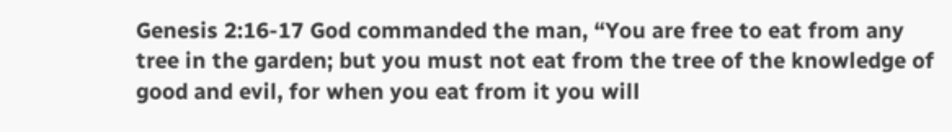Genesis 2:16-17 God commanded the man, “You are free to eat from any tree in the garden; but you must not eat from the tree of the knowledge of good and evil, for when you eat from it you will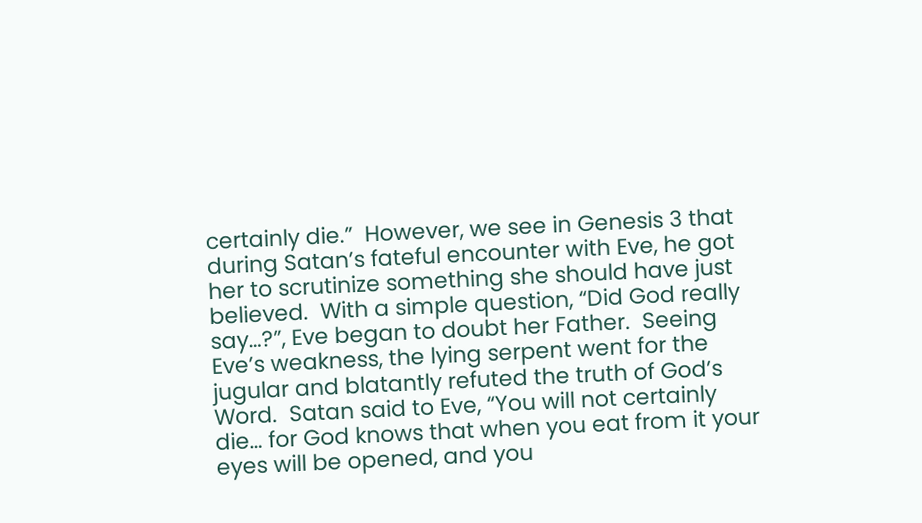certainly die.”  However, we see in Genesis 3 that during Satan’s fateful encounter with Eve, he got her to scrutinize something she should have just believed.  With a simple question, “Did God really say…?”, Eve began to doubt her Father.  Seeing Eve’s weakness, the lying serpent went for the jugular and blatantly refuted the truth of God’s Word.  Satan said to Eve, “You will not certainly die… for God knows that when you eat from it your eyes will be opened, and you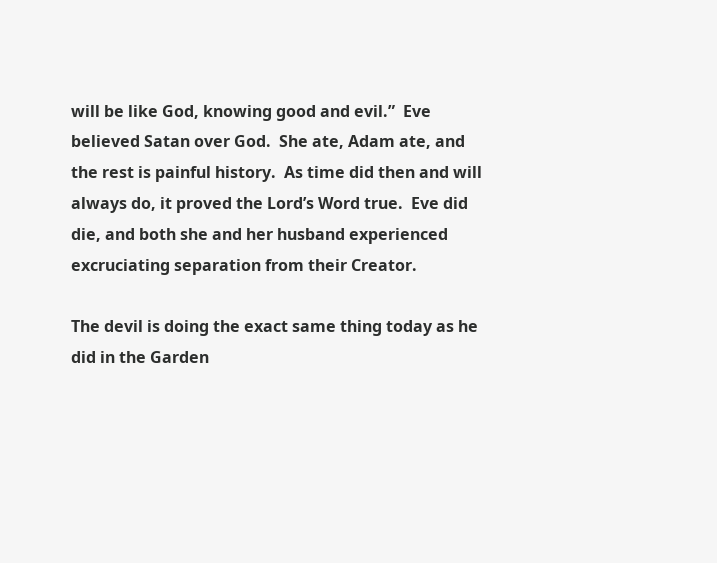will be like God, knowing good and evil.”  Eve believed Satan over God.  She ate, Adam ate, and the rest is painful history.  As time did then and will always do, it proved the Lord’s Word true.  Eve did die, and both she and her husband experienced excruciating separation from their Creator.

The devil is doing the exact same thing today as he did in the Garden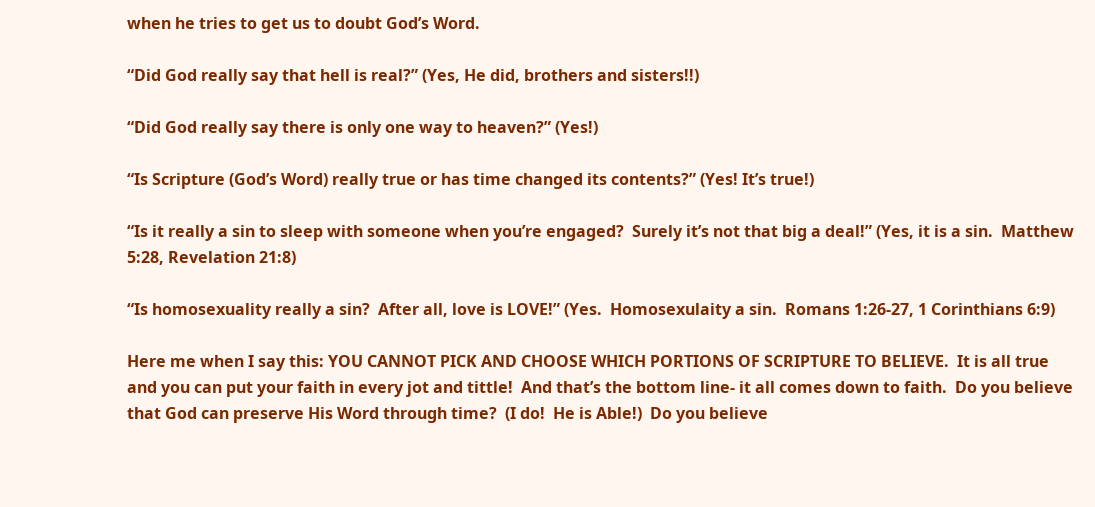when he tries to get us to doubt God’s Word.

“Did God really say that hell is real?” (Yes, He did, brothers and sisters!!)

“Did God really say there is only one way to heaven?” (Yes!)

“Is Scripture (God’s Word) really true or has time changed its contents?” (Yes! It’s true!)

“Is it really a sin to sleep with someone when you’re engaged?  Surely it’s not that big a deal!” (Yes, it is a sin.  Matthew 5:28, Revelation 21:8)

“Is homosexuality really a sin?  After all, love is LOVE!” (Yes.  Homosexulaity a sin.  Romans 1:26-27, 1 Corinthians 6:9)

Here me when I say this: YOU CANNOT PICK AND CHOOSE WHICH PORTIONS OF SCRIPTURE TO BELIEVE.  It is all true and you can put your faith in every jot and tittle!  And that’s the bottom line- it all comes down to faith.  Do you believe that God can preserve His Word through time?  (I do!  He is Able!)  Do you believe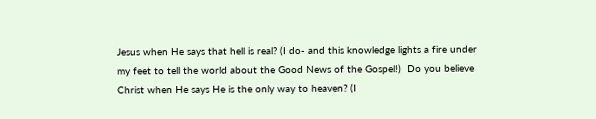Jesus when He says that hell is real? (I do- and this knowledge lights a fire under my feet to tell the world about the Good News of the Gospel!)  Do you believe Christ when He says He is the only way to heaven? (I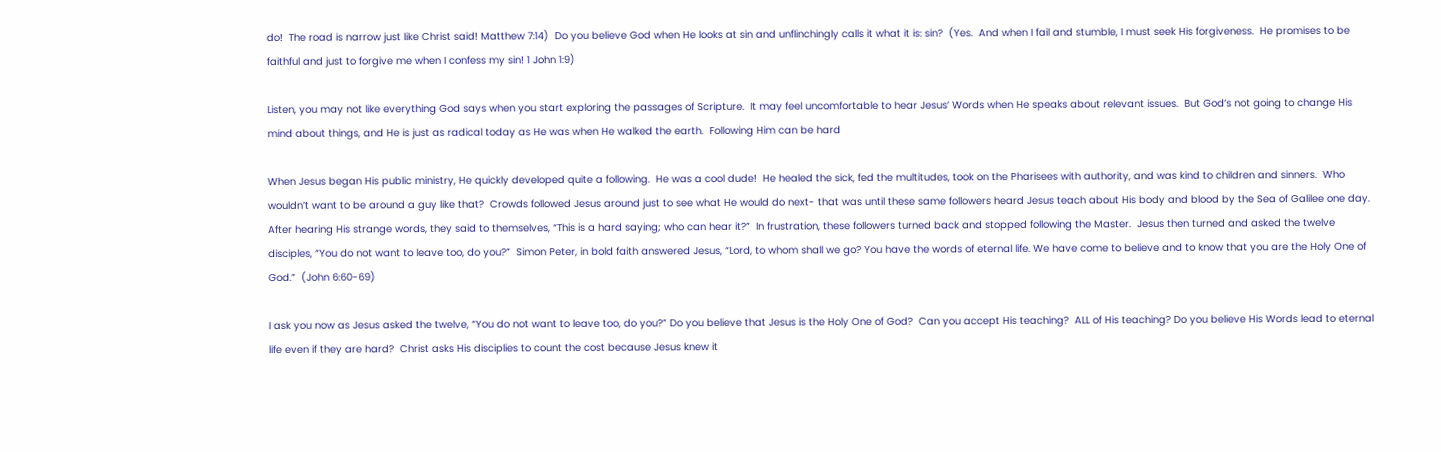do!  The road is narrow just like Christ said! Matthew 7:14)  Do you believe God when He looks at sin and unflinchingly calls it what it is: sin?  (Yes.  And when I fail and stumble, I must seek His forgiveness.  He promises to be faithful and just to forgive me when I confess my sin! 1 John 1:9)

Listen, you may not like everything God says when you start exploring the passages of Scripture.  It may feel uncomfortable to hear Jesus’ Words when He speaks about relevant issues.  But God’s not going to change His mind about things, and He is just as radical today as He was when He walked the earth.  Following Him can be hard

When Jesus began His public ministry, He quickly developed quite a following.  He was a cool dude!  He healed the sick, fed the multitudes, took on the Pharisees with authority, and was kind to children and sinners.  Who wouldn’t want to be around a guy like that?  Crowds followed Jesus around just to see what He would do next- that was until these same followers heard Jesus teach about His body and blood by the Sea of Galilee one day.  After hearing His strange words, they said to themselves, “This is a hard saying; who can hear it?”  In frustration, these followers turned back and stopped following the Master.  Jesus then turned and asked the twelve disciples, “You do not want to leave too, do you?”  Simon Peter, in bold faith answered Jesus, “Lord, to whom shall we go? You have the words of eternal life. We have come to believe and to know that you are the Holy One of God.”  (John 6:60-69)

I ask you now as Jesus asked the twelve, “You do not want to leave too, do you?” Do you believe that Jesus is the Holy One of God?  Can you accept His teaching?  ALL of His teaching? Do you believe His Words lead to eternal life even if they are hard?  Christ asks His disciplies to count the cost because Jesus knew it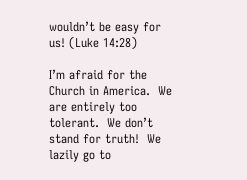wouldn’t be easy for us! (Luke 14:28)

I’m afraid for the Church in America.  We are entirely too tolerant.  We don’t stand for truth!  We lazily go to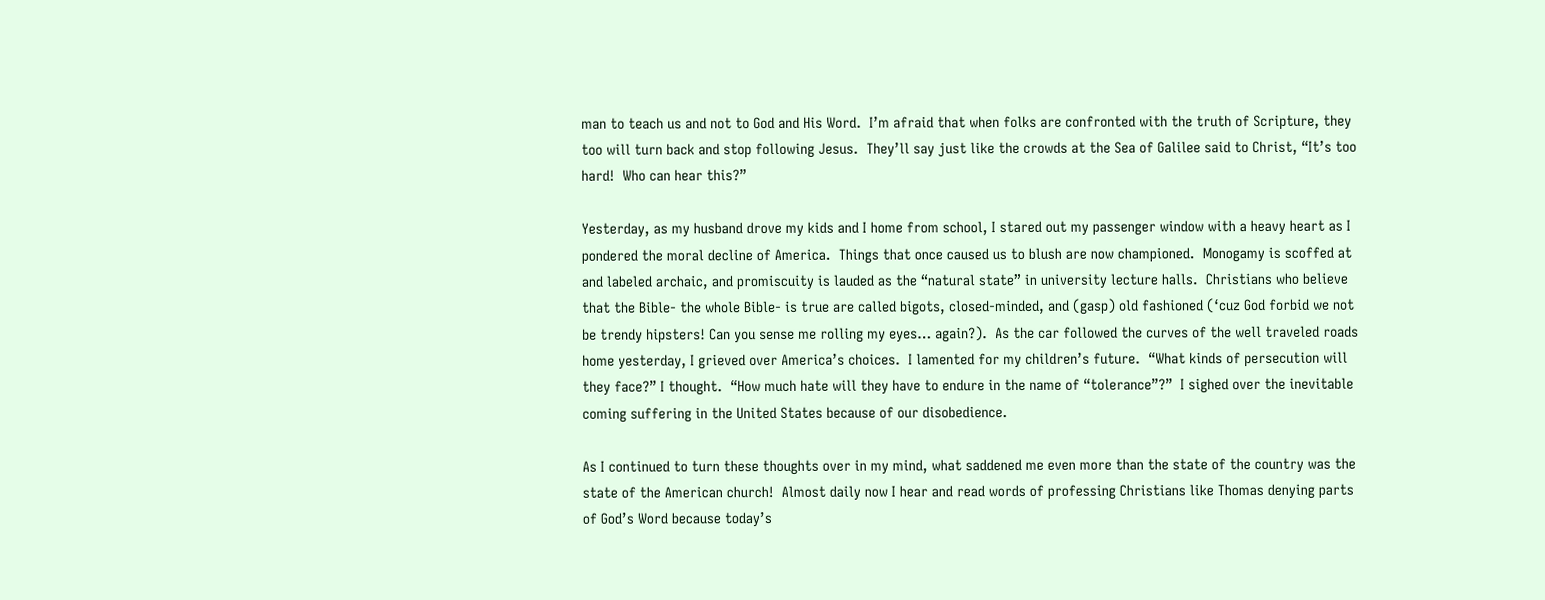man to teach us and not to God and His Word.  I’m afraid that when folks are confronted with the truth of Scripture, they too will turn back and stop following Jesus.  They’ll say just like the crowds at the Sea of Galilee said to Christ, “It’s too hard!  Who can hear this?”

Yesterday, as my husband drove my kids and I home from school, I stared out my passenger window with a heavy heart as I pondered the moral decline of America.  Things that once caused us to blush are now championed.  Monogamy is scoffed at and labeled archaic, and promiscuity is lauded as the “natural state” in university lecture halls.  Christians who believe that the Bible- the whole Bible- is true are called bigots, closed-minded, and (gasp) old fashioned (‘cuz God forbid we not be trendy hipsters! Can you sense me rolling my eyes… again?).  As the car followed the curves of the well traveled roads home yesterday, I grieved over America’s choices.  I lamented for my children’s future.  “What kinds of persecution will they face?” I thought.  “How much hate will they have to endure in the name of “tolerance”?”  I sighed over the inevitable coming suffering in the United States because of our disobedience.

As I continued to turn these thoughts over in my mind, what saddened me even more than the state of the country was the state of the American church!  Almost daily now I hear and read words of professing Christians like Thomas denying parts of God’s Word because today’s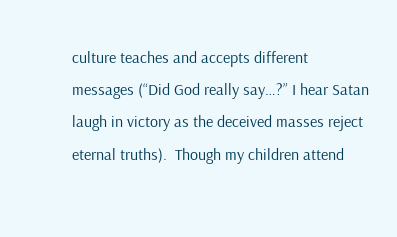culture teaches and accepts different messages (“Did God really say…?” I hear Satan laugh in victory as the deceived masses reject eternal truths).  Though my children attend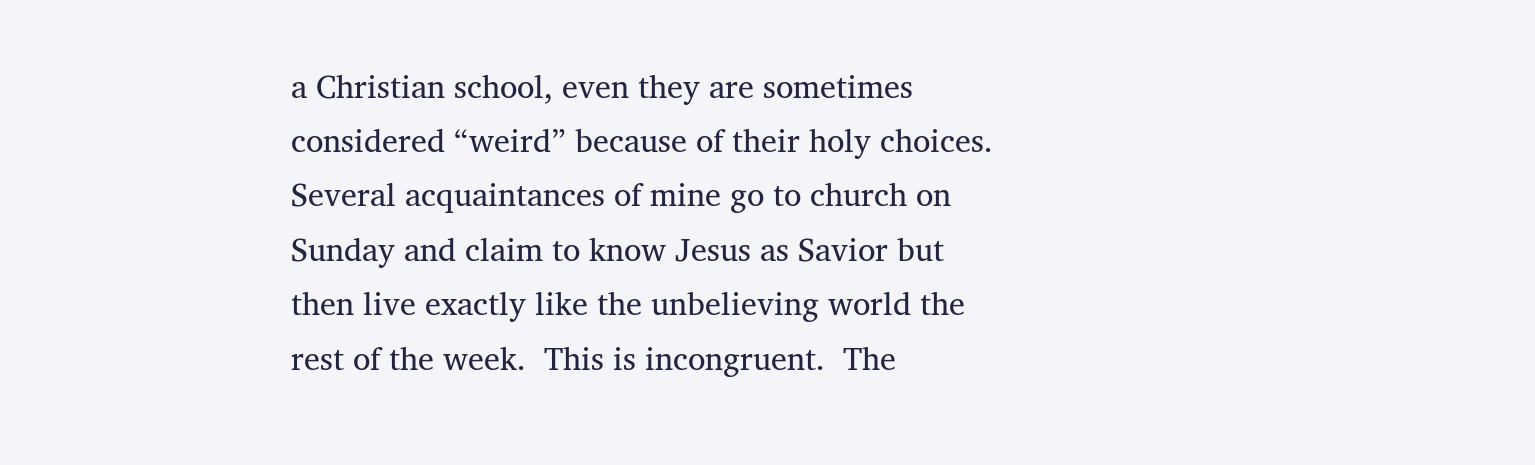a Christian school, even they are sometimes considered “weird” because of their holy choices.  Several acquaintances of mine go to church on Sunday and claim to know Jesus as Savior but then live exactly like the unbelieving world the rest of the week.  This is incongruent.  The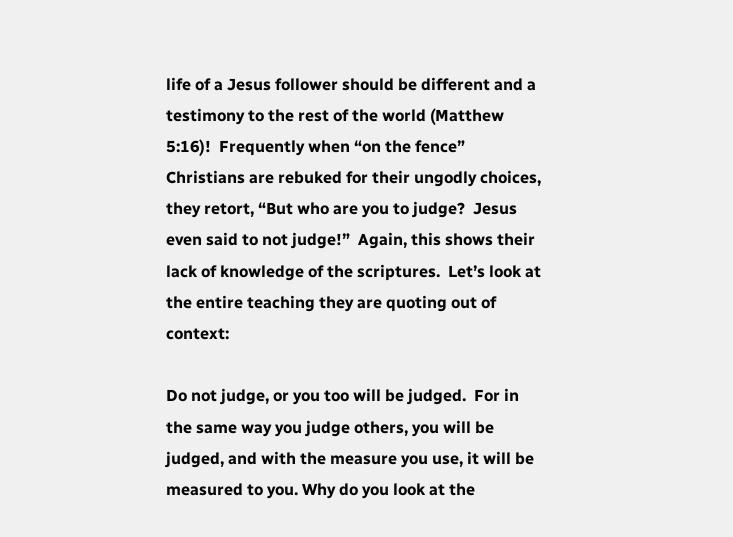life of a Jesus follower should be different and a testimony to the rest of the world (Matthew 5:16)!  Frequently when “on the fence” Christians are rebuked for their ungodly choices, they retort, “But who are you to judge?  Jesus even said to not judge!”  Again, this shows their lack of knowledge of the scriptures.  Let’s look at the entire teaching they are quoting out of context:

Do not judge, or you too will be judged.  For in the same way you judge others, you will be judged, and with the measure you use, it will be measured to you. Why do you look at the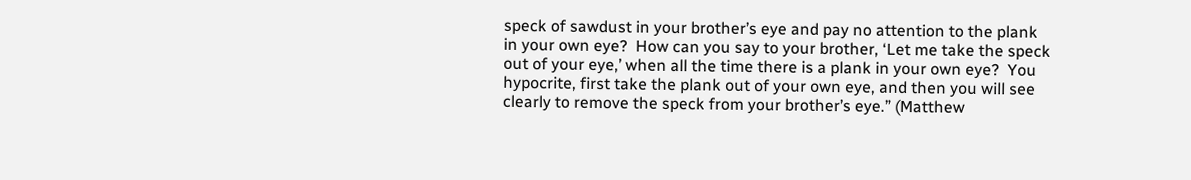speck of sawdust in your brother’s eye and pay no attention to the plank in your own eye?  How can you say to your brother, ‘Let me take the speck out of your eye,’ when all the time there is a plank in your own eye?  You hypocrite, first take the plank out of your own eye, and then you will see clearly to remove the speck from your brother’s eye.” (Matthew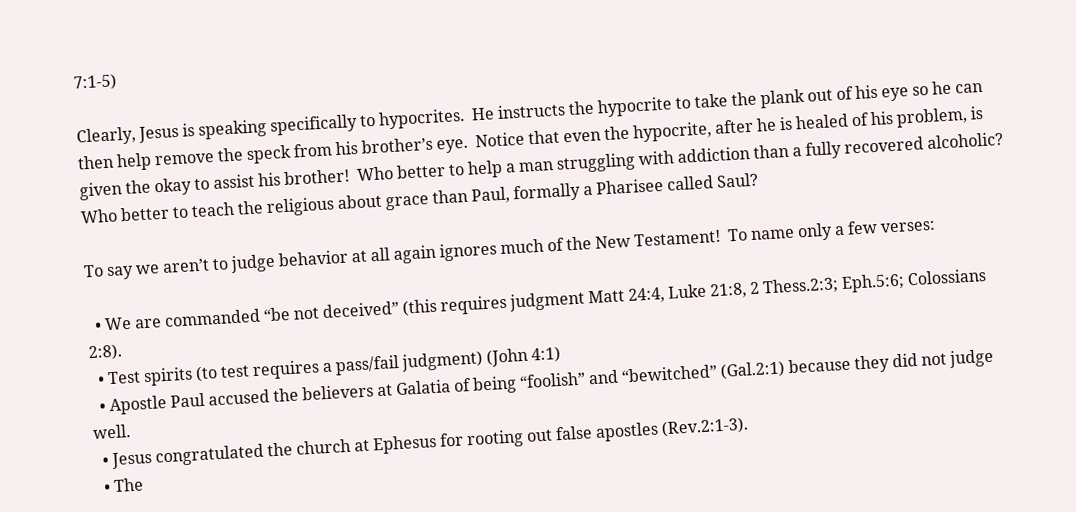7:1-5)

Clearly, Jesus is speaking specifically to hypocrites.  He instructs the hypocrite to take the plank out of his eye so he can then help remove the speck from his brother’s eye.  Notice that even the hypocrite, after he is healed of his problem, is given the okay to assist his brother!  Who better to help a man struggling with addiction than a fully recovered alcoholic?  Who better to teach the religious about grace than Paul, formally a Pharisee called Saul?

To say we aren’t to judge behavior at all again ignores much of the New Testament!  To name only a few verses:

  • We are commanded “be not deceived” (this requires judgment Matt 24:4, Luke 21:8, 2 Thess.2:3; Eph.5:6; Colossians 2:8).
  • Test spirits (to test requires a pass/fail judgment) (John 4:1)
  • Apostle Paul accused the believers at Galatia of being “foolish” and “bewitched” (Gal.2:1) because they did not judge well.
  • Jesus congratulated the church at Ephesus for rooting out false apostles (Rev.2:1-3).
  • The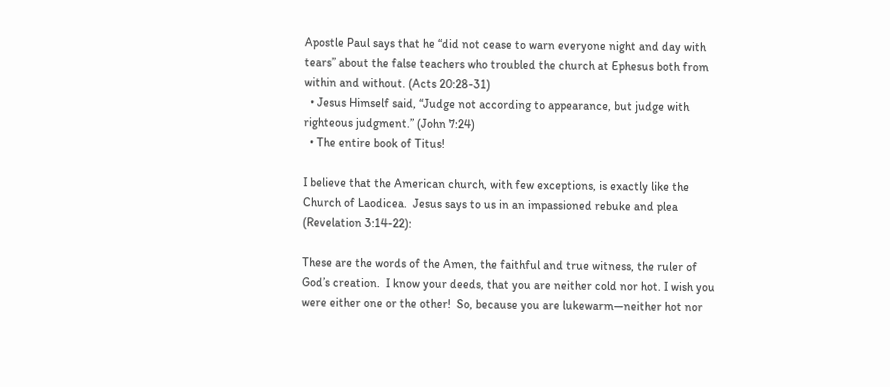Apostle Paul says that he “did not cease to warn everyone night and day with tears” about the false teachers who troubled the church at Ephesus both from within and without. (Acts 20:28-31)
  • Jesus Himself said, “Judge not according to appearance, but judge with righteous judgment.” (John 7:24)
  • The entire book of Titus!

I believe that the American church, with few exceptions, is exactly like the Church of Laodicea.  Jesus says to us in an impassioned rebuke and plea (Revelation 3:14-22):

These are the words of the Amen, the faithful and true witness, the ruler of God’s creation.  I know your deeds, that you are neither cold nor hot. I wish you were either one or the other!  So, because you are lukewarm—neither hot nor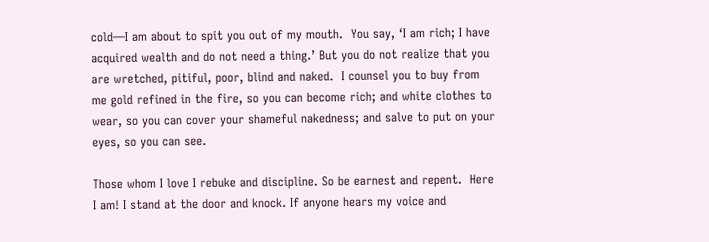cold—I am about to spit you out of my mouth.  You say, ‘I am rich; I have acquired wealth and do not need a thing.’ But you do not realize that you are wretched, pitiful, poor, blind and naked.  I counsel you to buy from me gold refined in the fire, so you can become rich; and white clothes to wear, so you can cover your shameful nakedness; and salve to put on your eyes, so you can see.

Those whom I love I rebuke and discipline. So be earnest and repent.  Here I am! I stand at the door and knock. If anyone hears my voice and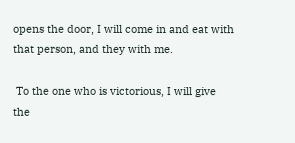opens the door, I will come in and eat with that person, and they with me.

 To the one who is victorious, I will give the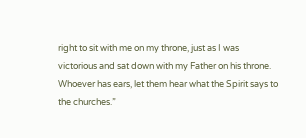right to sit with me on my throne, just as I was victorious and sat down with my Father on his throne.  Whoever has ears, let them hear what the Spirit says to the churches.”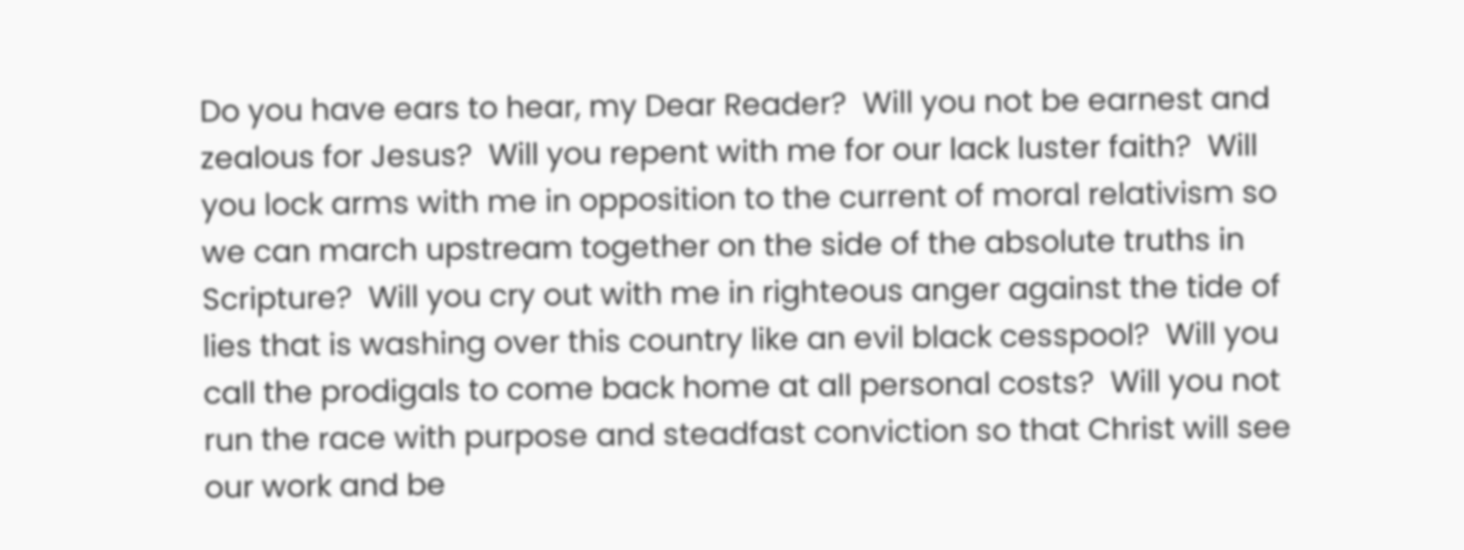Do you have ears to hear, my Dear Reader?  Will you not be earnest and zealous for Jesus?  Will you repent with me for our lack luster faith?  Will you lock arms with me in opposition to the current of moral relativism so we can march upstream together on the side of the absolute truths in Scripture?  Will you cry out with me in righteous anger against the tide of lies that is washing over this country like an evil black cesspool?  Will you call the prodigals to come back home at all personal costs?  Will you not run the race with purpose and steadfast conviction so that Christ will see our work and be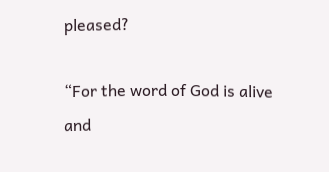pleased?

“For the word of God is alive and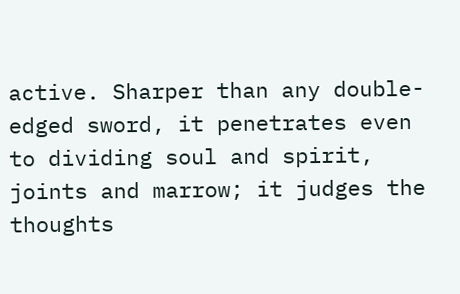active. Sharper than any double-edged sword, it penetrates even to dividing soul and spirit, joints and marrow; it judges the thoughts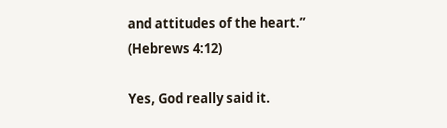and attitudes of the heart.” (Hebrews 4:12)

Yes, God really said it.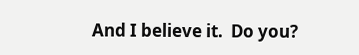And I believe it.  Do you?